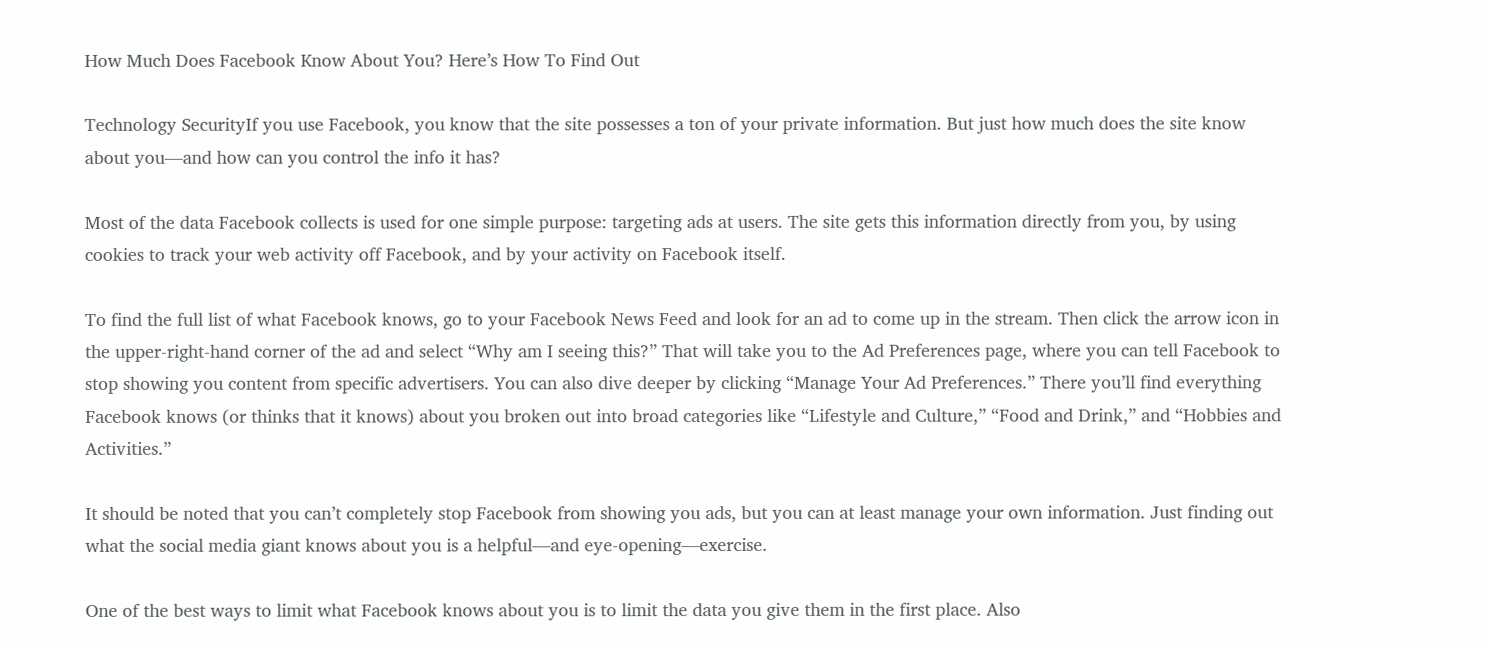How Much Does Facebook Know About You? Here’s How To Find Out

Technology SecurityIf you use Facebook, you know that the site possesses a ton of your private information. But just how much does the site know about you—and how can you control the info it has?

Most of the data Facebook collects is used for one simple purpose: targeting ads at users. The site gets this information directly from you, by using cookies to track your web activity off Facebook, and by your activity on Facebook itself.

To find the full list of what Facebook knows, go to your Facebook News Feed and look for an ad to come up in the stream. Then click the arrow icon in the upper-right-hand corner of the ad and select “Why am I seeing this?” That will take you to the Ad Preferences page, where you can tell Facebook to stop showing you content from specific advertisers. You can also dive deeper by clicking “Manage Your Ad Preferences.” There you’ll find everything Facebook knows (or thinks that it knows) about you broken out into broad categories like “Lifestyle and Culture,” “Food and Drink,” and “Hobbies and Activities.”

It should be noted that you can’t completely stop Facebook from showing you ads, but you can at least manage your own information. Just finding out what the social media giant knows about you is a helpful—and eye-opening—exercise.

One of the best ways to limit what Facebook knows about you is to limit the data you give them in the first place. Also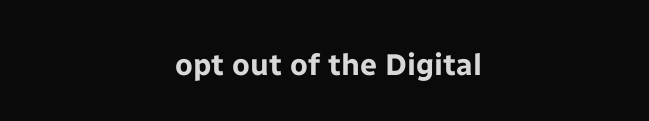opt out of the Digital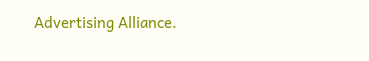Advertising Alliance.